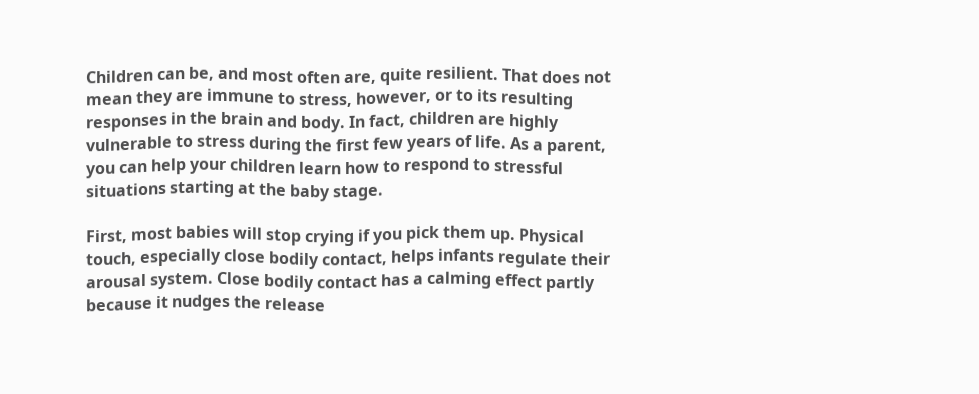Children can be, and most often are, quite resilient. That does not mean they are immune to stress, however, or to its resulting responses in the brain and body. In fact, children are highly vulnerable to stress during the first few years of life. As a parent, you can help your children learn how to respond to stressful situations starting at the baby stage.

First, most babies will stop crying if you pick them up. Physical touch, especially close bodily contact, helps infants regulate their arousal system. Close bodily contact has a calming effect partly because it nudges the release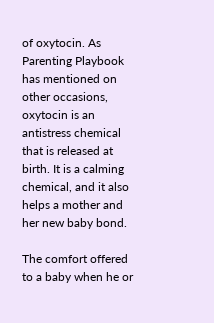of oxytocin. As Parenting Playbook has mentioned on other occasions, oxytocin is an antistress chemical that is released at birth. It is a calming chemical, and it also helps a mother and her new baby bond.

The comfort offered to a baby when he or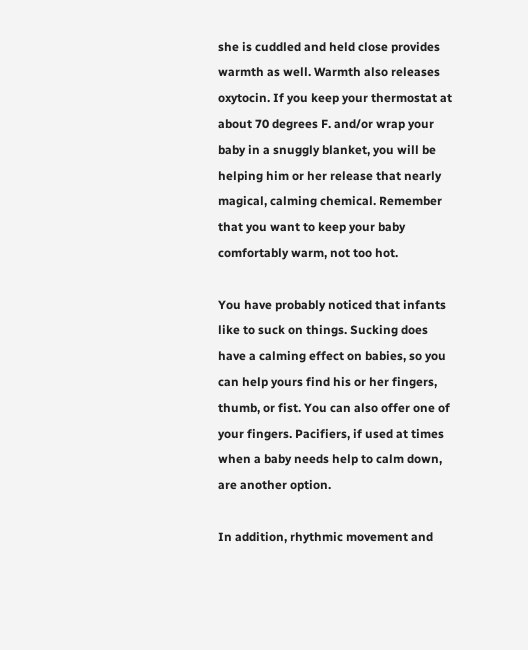she is cuddled and held close provides warmth as well. Warmth also releases oxytocin. If you keep your thermostat at about 70 degrees F. and/or wrap your baby in a snuggly blanket, you will be helping him or her release that nearly magical, calming chemical. Remember that you want to keep your baby comfortably warm, not too hot.

You have probably noticed that infants like to suck on things. Sucking does have a calming effect on babies, so you can help yours find his or her fingers, thumb, or fist. You can also offer one of your fingers. Pacifiers, if used at times when a baby needs help to calm down, are another option.

In addition, rhythmic movement and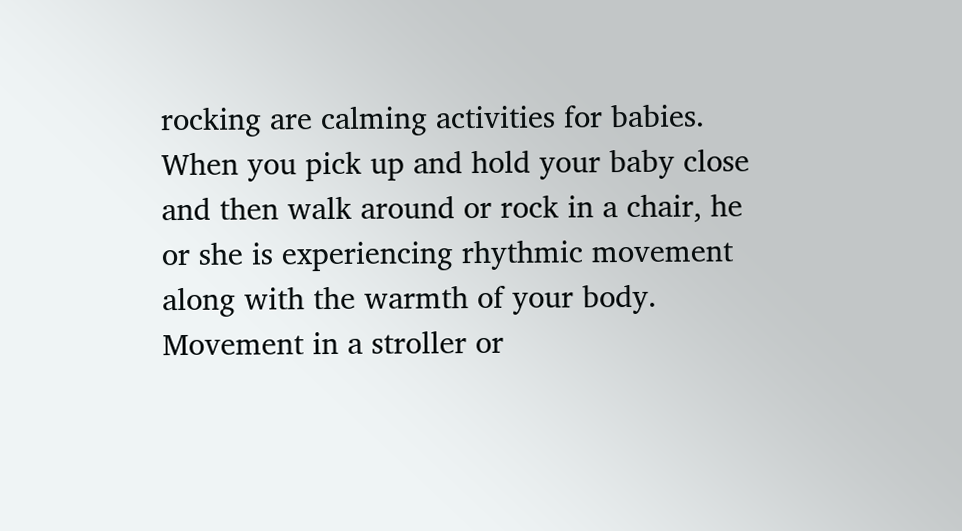rocking are calming activities for babies. When you pick up and hold your baby close and then walk around or rock in a chair, he or she is experiencing rhythmic movement along with the warmth of your body. Movement in a stroller or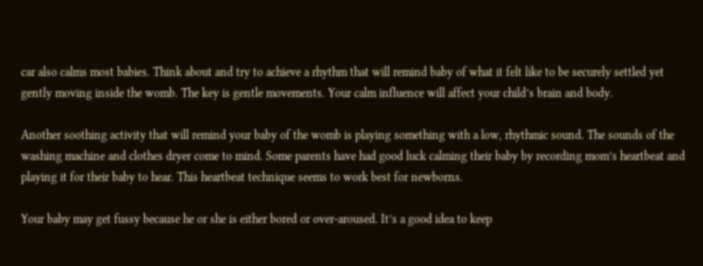car also calms most babies. Think about and try to achieve a rhythm that will remind baby of what it felt like to be securely settled yet gently moving inside the womb. The key is gentle movements. Your calm influence will affect your child’s brain and body.

Another soothing activity that will remind your baby of the womb is playing something with a low, rhythmic sound. The sounds of the washing machine and clothes dryer come to mind. Some parents have had good luck calming their baby by recording mom’s heartbeat and playing it for their baby to hear. This heartbeat technique seems to work best for newborns.

Your baby may get fussy because he or she is either bored or over-aroused. It’s a good idea to keep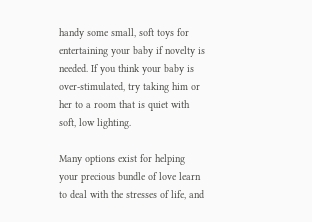handy some small, soft toys for entertaining your baby if novelty is needed. If you think your baby is over-stimulated, try taking him or her to a room that is quiet with soft, low lighting.

Many options exist for helping your precious bundle of love learn to deal with the stresses of life, and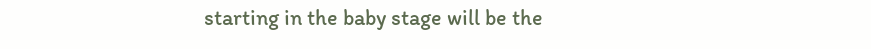starting in the baby stage will be the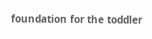foundation for the toddler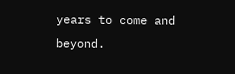years to come and beyond.